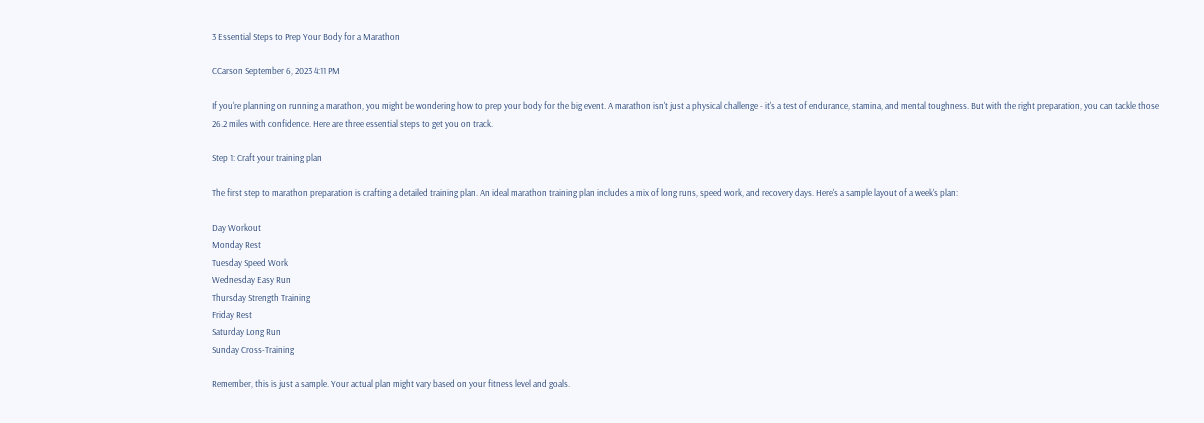3 Essential Steps to Prep Your Body for a Marathon

CCarson September 6, 2023 4:11 PM

If you're planning on running a marathon, you might be wondering how to prep your body for the big event. A marathon isn't just a physical challenge - it's a test of endurance, stamina, and mental toughness. But with the right preparation, you can tackle those 26.2 miles with confidence. Here are three essential steps to get you on track.

Step 1: Craft your training plan

The first step to marathon preparation is crafting a detailed training plan. An ideal marathon training plan includes a mix of long runs, speed work, and recovery days. Here's a sample layout of a week's plan:

Day Workout
Monday Rest
Tuesday Speed Work
Wednesday Easy Run
Thursday Strength Training
Friday Rest
Saturday Long Run
Sunday Cross-Training

Remember, this is just a sample. Your actual plan might vary based on your fitness level and goals.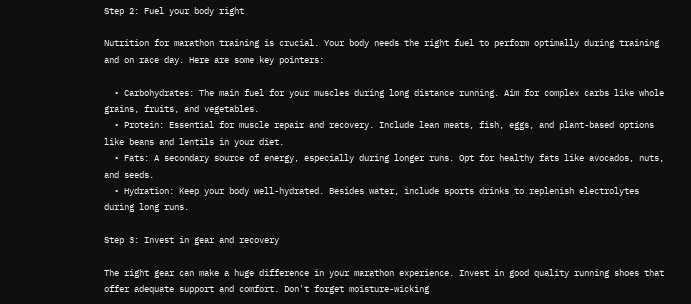Step 2: Fuel your body right

Nutrition for marathon training is crucial. Your body needs the right fuel to perform optimally during training and on race day. Here are some key pointers:

  • Carbohydrates: The main fuel for your muscles during long distance running. Aim for complex carbs like whole grains, fruits, and vegetables.
  • Protein: Essential for muscle repair and recovery. Include lean meats, fish, eggs, and plant-based options like beans and lentils in your diet.
  • Fats: A secondary source of energy, especially during longer runs. Opt for healthy fats like avocados, nuts, and seeds.
  • Hydration: Keep your body well-hydrated. Besides water, include sports drinks to replenish electrolytes during long runs.

Step 3: Invest in gear and recovery

The right gear can make a huge difference in your marathon experience. Invest in good quality running shoes that offer adequate support and comfort. Don't forget moisture-wicking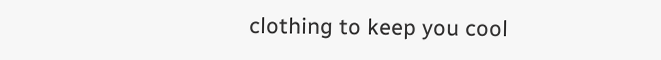clothing to keep you cool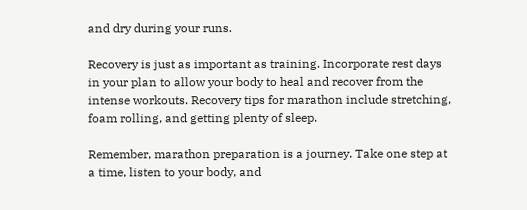and dry during your runs.

Recovery is just as important as training. Incorporate rest days in your plan to allow your body to heal and recover from the intense workouts. Recovery tips for marathon include stretching, foam rolling, and getting plenty of sleep.

Remember, marathon preparation is a journey. Take one step at a time, listen to your body, and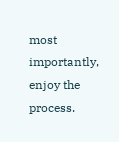most importantly, enjoy the process.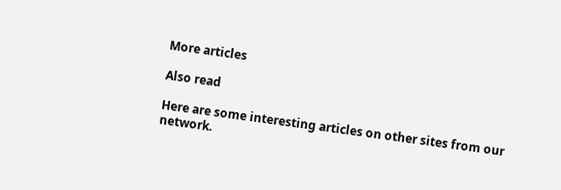More articles

Also read

Here are some interesting articles on other sites from our network.